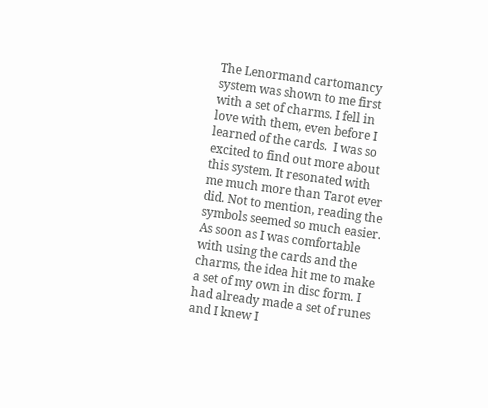The Lenormand cartomancy system was shown to me first with a set of charms. I fell in love with them, even before I learned of the cards.  I was so excited to find out more about this system. It resonated with me much more than Tarot ever did. Not to mention, reading the symbols seemed so much easier. As soon as I was comfortable with using the cards and the charms, the idea hit me to make a set of my own in disc form. I had already made a set of runes and I knew I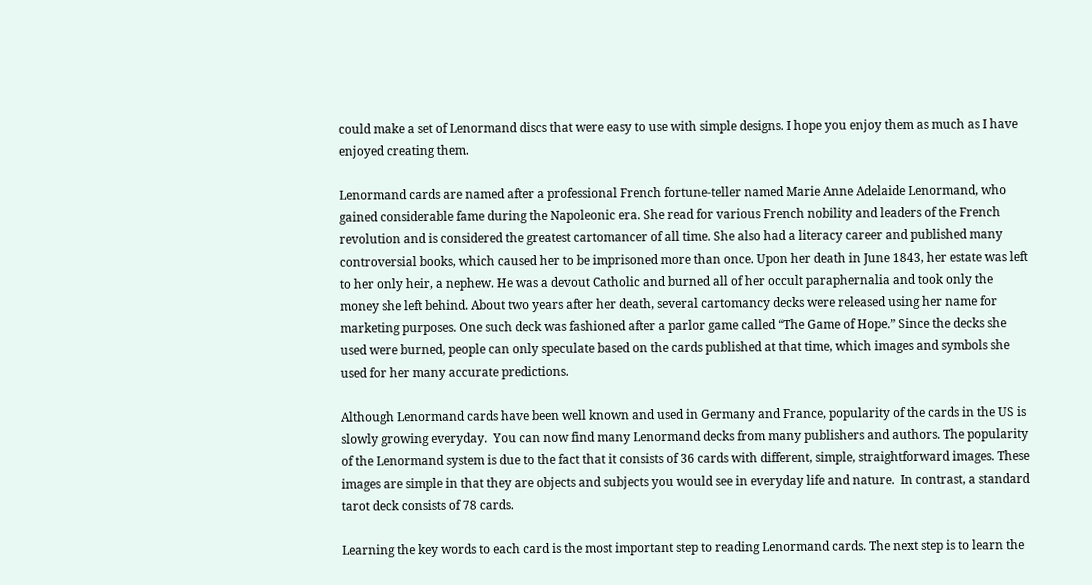could make a set of Lenormand discs that were easy to use with simple designs. I hope you enjoy them as much as I have enjoyed creating them.

Lenormand cards are named after a professional French fortune-teller named Marie Anne Adelaide Lenormand, who gained considerable fame during the Napoleonic era. She read for various French nobility and leaders of the French revolution and is considered the greatest cartomancer of all time. She also had a literacy career and published many controversial books, which caused her to be imprisoned more than once. Upon her death in June 1843, her estate was left to her only heir, a nephew. He was a devout Catholic and burned all of her occult paraphernalia and took only the money she left behind. About two years after her death, several cartomancy decks were released using her name for marketing purposes. One such deck was fashioned after a parlor game called “The Game of Hope.” Since the decks she used were burned, people can only speculate based on the cards published at that time, which images and symbols she used for her many accurate predictions.

Although Lenormand cards have been well known and used in Germany and France, popularity of the cards in the US is slowly growing everyday.  You can now find many Lenormand decks from many publishers and authors. The popularity of the Lenormand system is due to the fact that it consists of 36 cards with different, simple, straightforward images. These images are simple in that they are objects and subjects you would see in everyday life and nature.  In contrast, a standard tarot deck consists of 78 cards.

Learning the key words to each card is the most important step to reading Lenormand cards. The next step is to learn the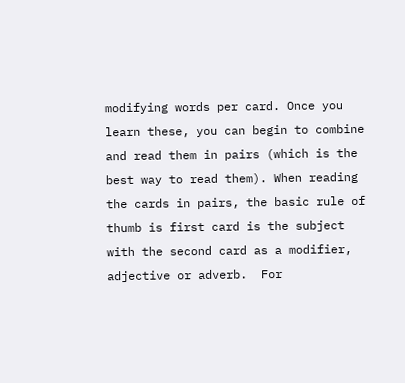modifying words per card. Once you learn these, you can begin to combine and read them in pairs (which is the best way to read them). When reading the cards in pairs, the basic rule of thumb is first card is the subject with the second card as a modifier, adjective or adverb.  For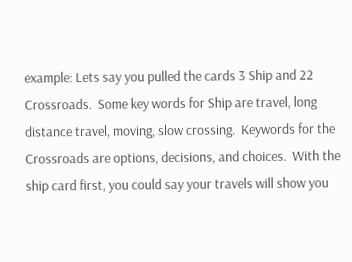example: Lets say you pulled the cards 3 Ship and 22 Crossroads.  Some key words for Ship are travel, long distance travel, moving, slow crossing.  Keywords for the Crossroads are options, decisions, and choices.  With the ship card first, you could say your travels will show you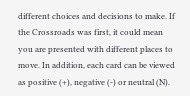different choices and decisions to make. If the Crossroads was first, it could mean you are presented with different places to move. In addition, each card can be viewed as positive (+), negative (-) or neutral (N).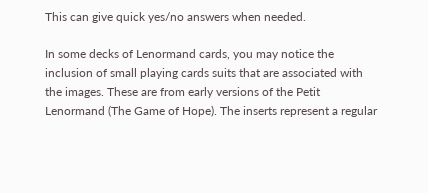This can give quick yes/no answers when needed.

In some decks of Lenormand cards, you may notice the inclusion of small playing cards suits that are associated with the images. These are from early versions of the Petit Lenormand (The Game of Hope). The inserts represent a regular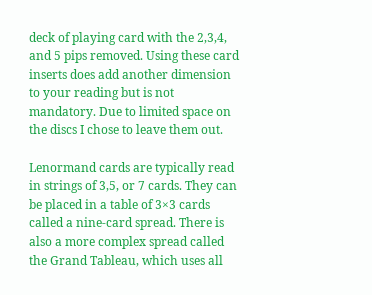deck of playing card with the 2,3,4, and 5 pips removed. Using these card inserts does add another dimension to your reading but is not mandatory. Due to limited space on the discs I chose to leave them out.

Lenormand cards are typically read in strings of 3,5, or 7 cards. They can be placed in a table of 3×3 cards called a nine-card spread. There is also a more complex spread called the Grand Tableau, which uses all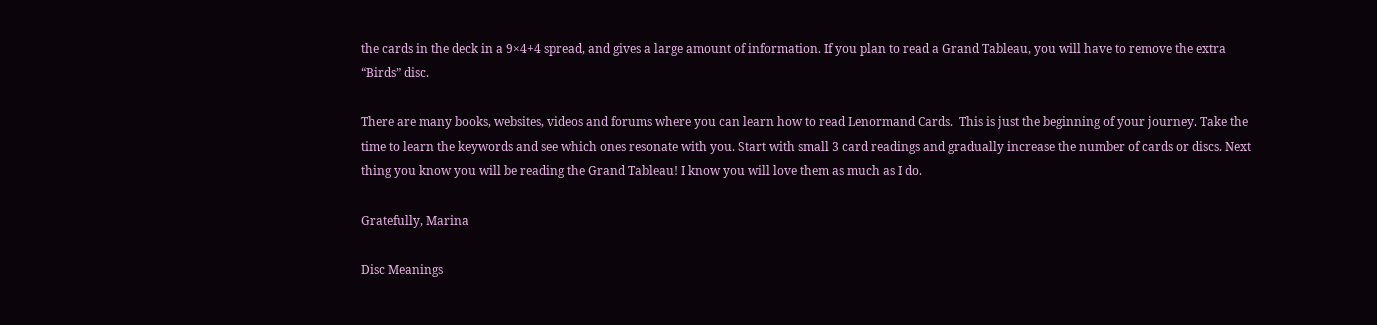the cards in the deck in a 9×4+4 spread, and gives a large amount of information. If you plan to read a Grand Tableau, you will have to remove the extra “Birds” disc.

There are many books, websites, videos and forums where you can learn how to read Lenormand Cards.  This is just the beginning of your journey. Take the time to learn the keywords and see which ones resonate with you. Start with small 3 card readings and gradually increase the number of cards or discs. Next thing you know you will be reading the Grand Tableau! I know you will love them as much as I do.

Gratefully, Marina

Disc Meanings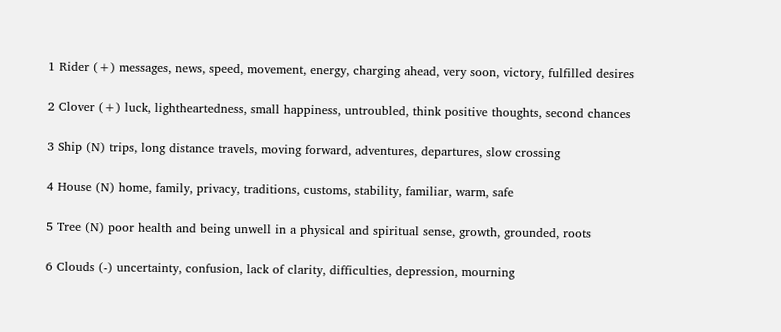1 Rider (+) messages, news, speed, movement, energy, charging ahead, very soon, victory, fulfilled desires

2 Clover (+) luck, lightheartedness, small happiness, untroubled, think positive thoughts, second chances

3 Ship (N) trips, long distance travels, moving forward, adventures, departures, slow crossing

4 House (N) home, family, privacy, traditions, customs, stability, familiar, warm, safe

5 Tree (N) poor health and being unwell in a physical and spiritual sense, growth, grounded, roots

6 Clouds (-) uncertainty, confusion, lack of clarity, difficulties, depression, mourning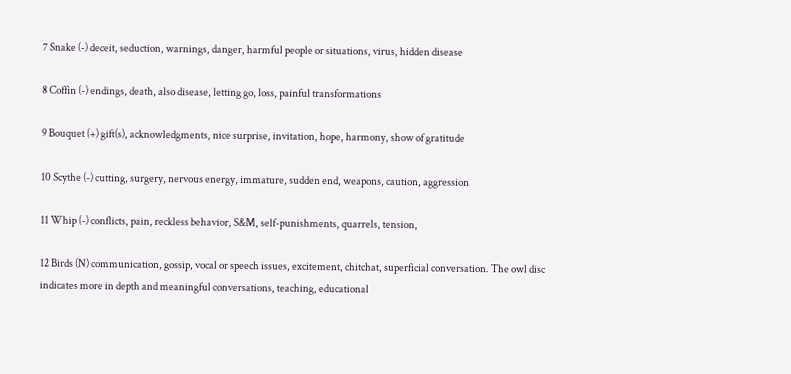7 Snake (-) deceit, seduction, warnings, danger, harmful people or situations, virus, hidden disease

8 Coffin (-) endings, death, also disease, letting go, loss, painful transformations

9 Bouquet (+) gift(s), acknowledgments, nice surprise, invitation, hope, harmony, show of gratitude

10 Scythe (-) cutting, surgery, nervous energy, immature, sudden end, weapons, caution, aggression

11 Whip (-) conflicts, pain, reckless behavior, S&M, self-punishments, quarrels, tension,

12 Birds (N) communication, gossip, vocal or speech issues, excitement, chitchat, superficial conversation. The owl disc indicates more in depth and meaningful conversations, teaching, educational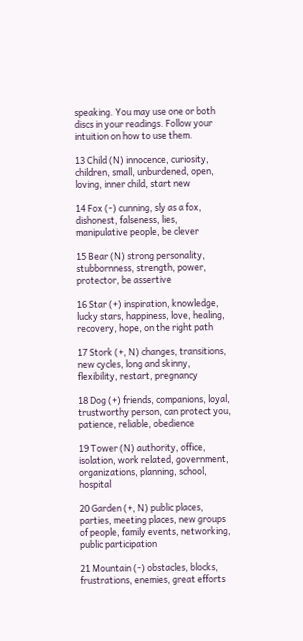speaking. You may use one or both discs in your readings. Follow your intuition on how to use them.

13 Child (N) innocence, curiosity, children, small, unburdened, open, loving, inner child, start new

14 Fox (-) cunning, sly as a fox, dishonest, falseness, lies, manipulative people, be clever

15 Bear (N) strong personality, stubbornness, strength, power, protector, be assertive

16 Star (+) inspiration, knowledge, lucky stars, happiness, love, healing, recovery, hope, on the right path

17 Stork (+, N) changes, transitions, new cycles, long and skinny, flexibility, restart, pregnancy

18 Dog (+) friends, companions, loyal, trustworthy person, can protect you, patience, reliable, obedience

19 Tower (N) authority, office, isolation, work related, government, organizations, planning, school, hospital

20 Garden (+, N) public places, parties, meeting places, new groups of people, family events, networking, public participation

21 Mountain (-) obstacles, blocks, frustrations, enemies, great efforts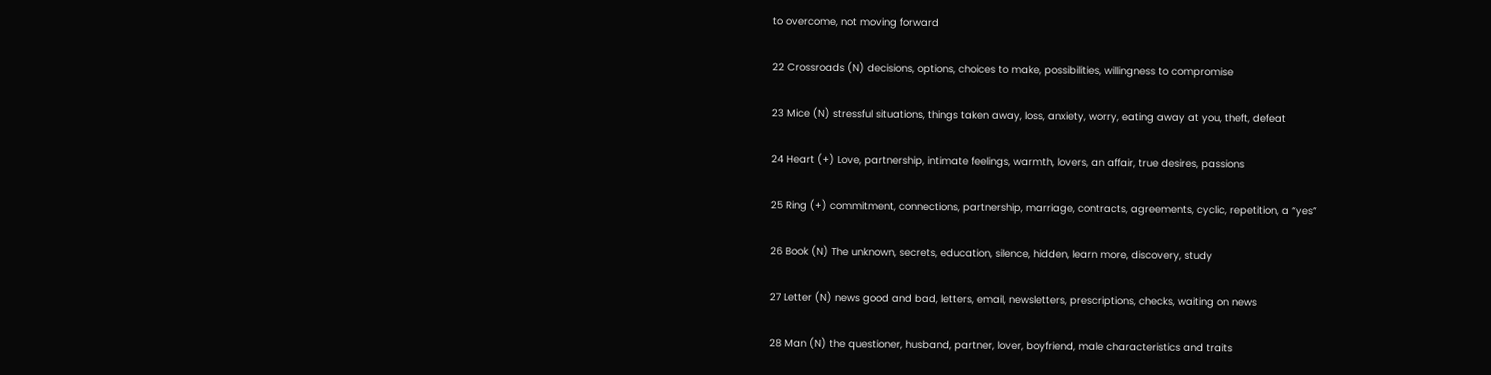to overcome, not moving forward

22 Crossroads (N) decisions, options, choices to make, possibilities, willingness to compromise

23 Mice (N) stressful situations, things taken away, loss, anxiety, worry, eating away at you, theft, defeat

24 Heart (+) Love, partnership, intimate feelings, warmth, lovers, an affair, true desires, passions

25 Ring (+) commitment, connections, partnership, marriage, contracts, agreements, cyclic, repetition, a “yes”

26 Book (N) The unknown, secrets, education, silence, hidden, learn more, discovery, study

27 Letter (N) news good and bad, letters, email, newsletters, prescriptions, checks, waiting on news

28 Man (N) the questioner, husband, partner, lover, boyfriend, male characteristics and traits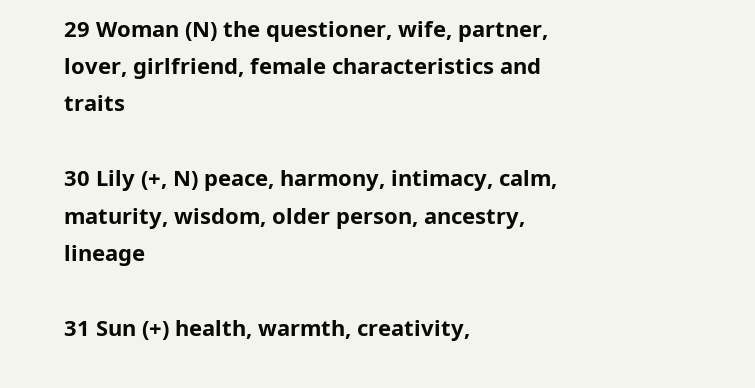29 Woman (N) the questioner, wife, partner, lover, girlfriend, female characteristics and traits

30 Lily (+, N) peace, harmony, intimacy, calm, maturity, wisdom, older person, ancestry, lineage

31 Sun (+) health, warmth, creativity,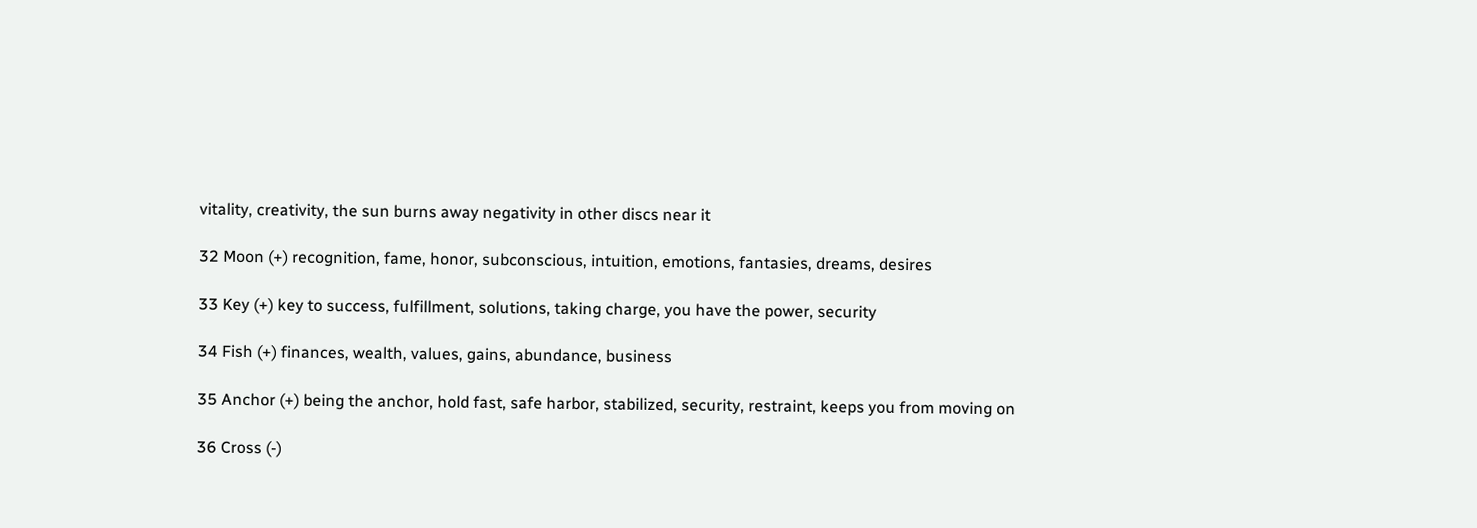vitality, creativity, the sun burns away negativity in other discs near it

32 Moon (+) recognition, fame, honor, subconscious, intuition, emotions, fantasies, dreams, desires

33 Key (+) key to success, fulfillment, solutions, taking charge, you have the power, security

34 Fish (+) finances, wealth, values, gains, abundance, business

35 Anchor (+) being the anchor, hold fast, safe harbor, stabilized, security, restraint, keeps you from moving on

36 Cross (-)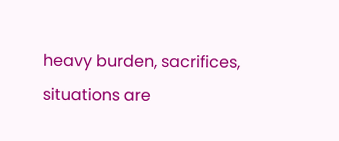heavy burden, sacrifices, situations are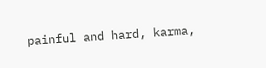painful and hard, karma,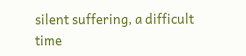silent suffering, a difficult time